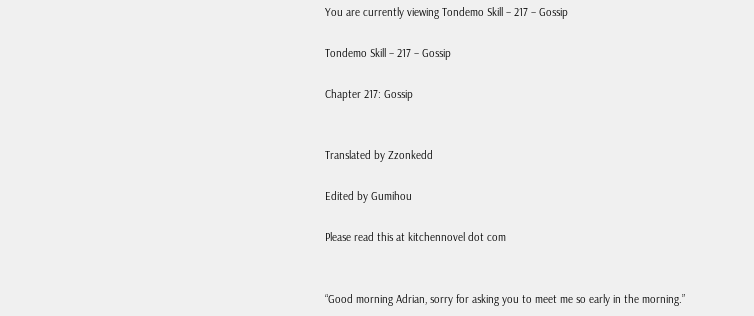You are currently viewing Tondemo Skill – 217 – Gossip

Tondemo Skill – 217 – Gossip

Chapter 217: Gossip


Translated by Zzonkedd

Edited by Gumihou

Please read this at kitchennovel dot com


“Good morning Adrian, sorry for asking you to meet me so early in the morning.”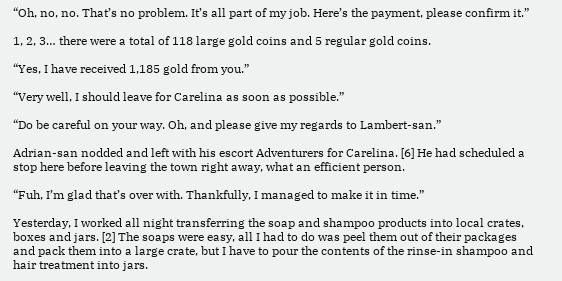“Oh, no, no. That’s no problem. It’s all part of my job. Here’s the payment, please confirm it.”

1, 2, 3… there were a total of 118 large gold coins and 5 regular gold coins.

“Yes, I have received 1,185 gold from you.”

“Very well, I should leave for Carelina as soon as possible.”

“Do be careful on your way. Oh, and please give my regards to Lambert-san.”

Adrian-san nodded and left with his escort Adventurers for Carelina. [6] He had scheduled a stop here before leaving the town right away, what an efficient person.

“Fuh, I’m glad that’s over with. Thankfully, I managed to make it in time.”

Yesterday, I worked all night transferring the soap and shampoo products into local crates, boxes and jars. [2] The soaps were easy, all I had to do was peel them out of their packages and pack them into a large crate, but I have to pour the contents of the rinse-in shampoo and hair treatment into jars.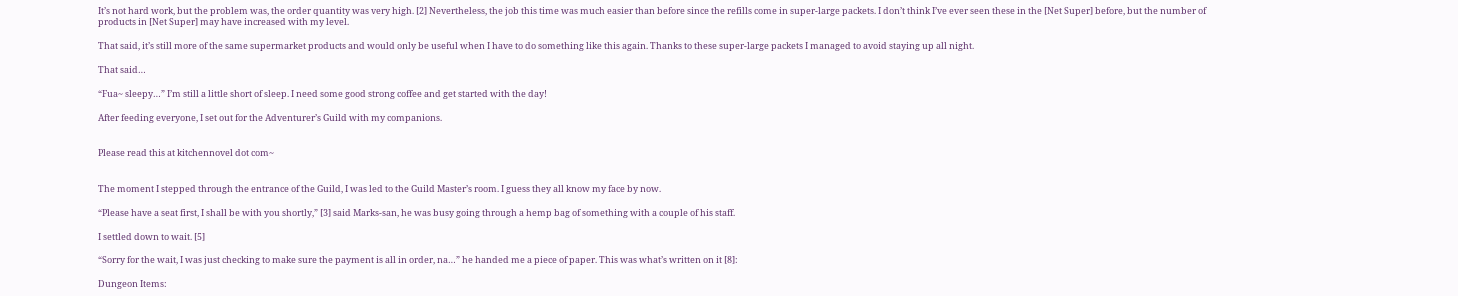It’s not hard work, but the problem was, the order quantity was very high. [2] Nevertheless, the job this time was much easier than before since the refills come in super-large packets. I don’t think I’ve ever seen these in the [Net Super] before, but the number of products in [Net Super] may have increased with my level.

That said, it’s still more of the same supermarket products and would only be useful when I have to do something like this again. Thanks to these super-large packets I managed to avoid staying up all night.

That said…

“Fua~ sleepy…” I’m still a little short of sleep. I need some good strong coffee and get started with the day!

After feeding everyone, I set out for the Adventurer’s Guild with my companions.


Please read this at kitchennovel dot com~


The moment I stepped through the entrance of the Guild, I was led to the Guild Master’s room. I guess they all know my face by now.

“Please have a seat first, I shall be with you shortly,” [3] said Marks-san, he was busy going through a hemp bag of something with a couple of his staff.

I settled down to wait. [5]

“Sorry for the wait, I was just checking to make sure the payment is all in order, na…” he handed me a piece of paper. This was what’s written on it [8]:

Dungeon Items: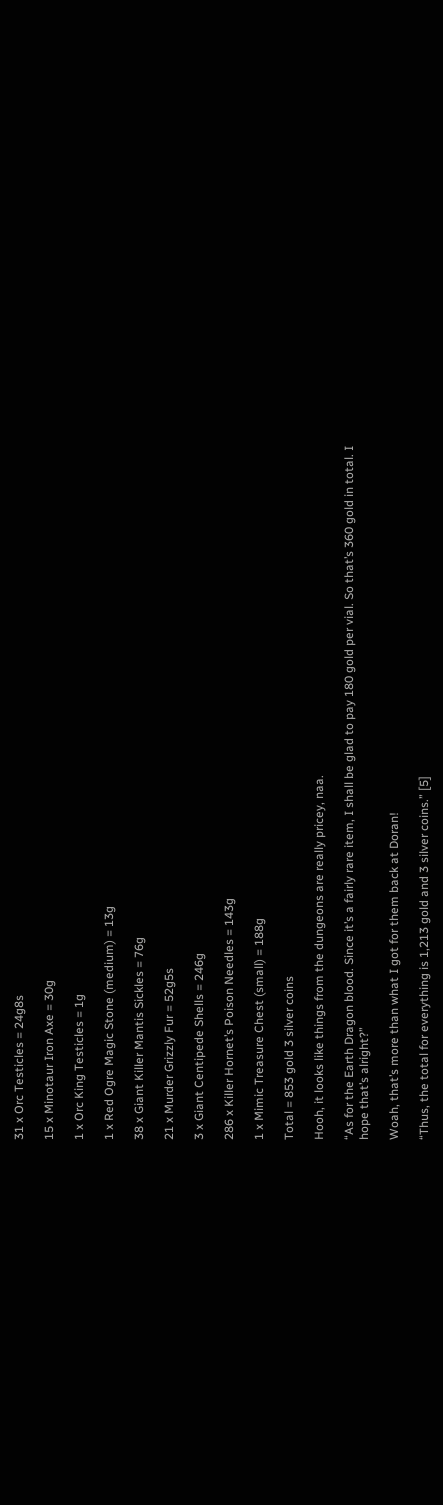31 x Orc Testicles = 24g8s

15 x Minotaur Iron Axe = 30g

1 x Orc King Testicles = 1g

1 x Red Ogre Magic Stone (medium) = 13g

38 x Giant Killer Mantis Sickles = 76g

21 x Murder Grizzly Fur = 52g5s

3 x Giant Centipede Shells = 246g

286 x Killer Hornet’s Poison Needles = 143g

1 x Mimic Treasure Chest (small) = 188g

Total = 853 gold 3 silver coins

Hooh, it looks like things from the dungeons are really pricey, naa.

“As for the Earth Dragon blood. Since it’s a fairly rare item, I shall be glad to pay 180 gold per vial. So that’s 360 gold in total. I hope that’s alright?”

Woah, that’s more than what I got for them back at Doran!

“Thus, the total for everything is 1,213 gold and 3 silver coins.” [5]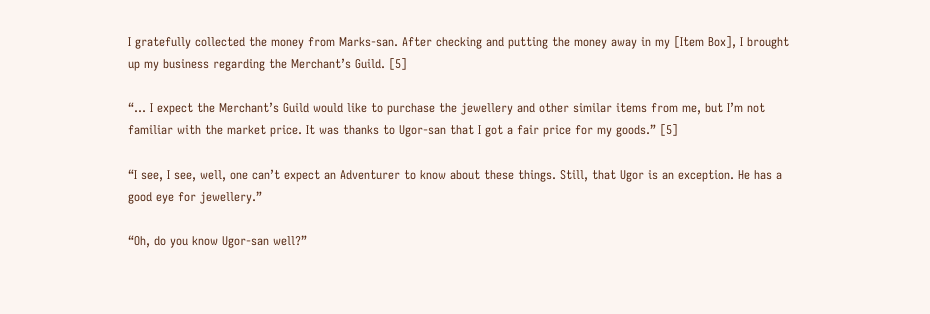I gratefully collected the money from Marks-san. After checking and putting the money away in my [Item Box], I brought up my business regarding the Merchant’s Guild. [5]

“… I expect the Merchant’s Guild would like to purchase the jewellery and other similar items from me, but I’m not familiar with the market price. It was thanks to Ugor-san that I got a fair price for my goods.” [5]

“I see, I see, well, one can’t expect an Adventurer to know about these things. Still, that Ugor is an exception. He has a good eye for jewellery.”

“Oh, do you know Ugor-san well?”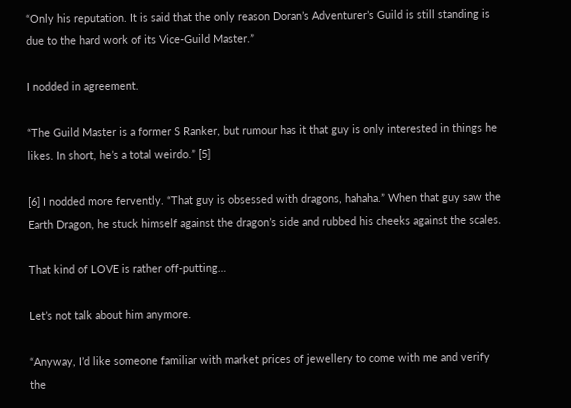“Only his reputation. It is said that the only reason Doran’s Adventurer’s Guild is still standing is due to the hard work of its Vice-Guild Master.”

I nodded in agreement.

“The Guild Master is a former S Ranker, but rumour has it that guy is only interested in things he likes. In short, he’s a total weirdo.” [5]

[6] I nodded more fervently. “That guy is obsessed with dragons, hahaha.” When that guy saw the Earth Dragon, he stuck himself against the dragon’s side and rubbed his cheeks against the scales.

That kind of LOVE is rather off-putting…

Let’s not talk about him anymore.

“Anyway, I’d like someone familiar with market prices of jewellery to come with me and verify the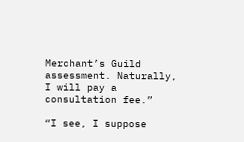Merchant’s Guild assessment. Naturally, I will pay a consultation fee.”

“I see, I suppose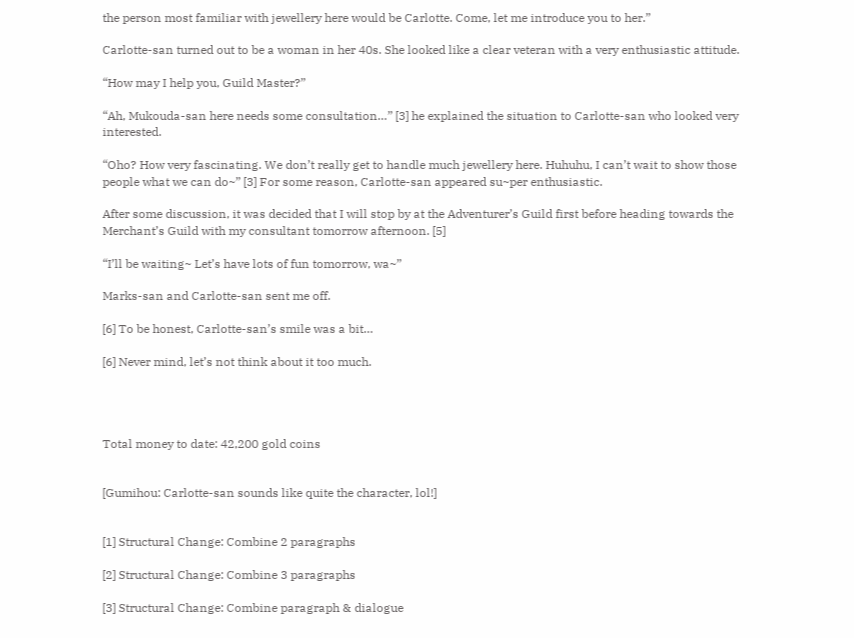the person most familiar with jewellery here would be Carlotte. Come, let me introduce you to her.”

Carlotte-san turned out to be a woman in her 40s. She looked like a clear veteran with a very enthusiastic attitude.

“How may I help you, Guild Master?”

“Ah, Mukouda-san here needs some consultation…” [3] he explained the situation to Carlotte-san who looked very interested.

“Oho? How very fascinating. We don’t really get to handle much jewellery here. Huhuhu, I can’t wait to show those people what we can do~” [3] For some reason, Carlotte-san appeared su~per enthusiastic.

After some discussion, it was decided that I will stop by at the Adventurer’s Guild first before heading towards the Merchant’s Guild with my consultant tomorrow afternoon. [5]

“I’ll be waiting~ Let’s have lots of fun tomorrow, wa~”

Marks-san and Carlotte-san sent me off.

[6] To be honest, Carlotte-san’s smile was a bit…

[6] Never mind, let’s not think about it too much.




Total money to date: 42,200 gold coins


[Gumihou: Carlotte-san sounds like quite the character, lol!]


[1] Structural Change: Combine 2 paragraphs

[2] Structural Change: Combine 3 paragraphs

[3] Structural Change: Combine paragraph & dialogue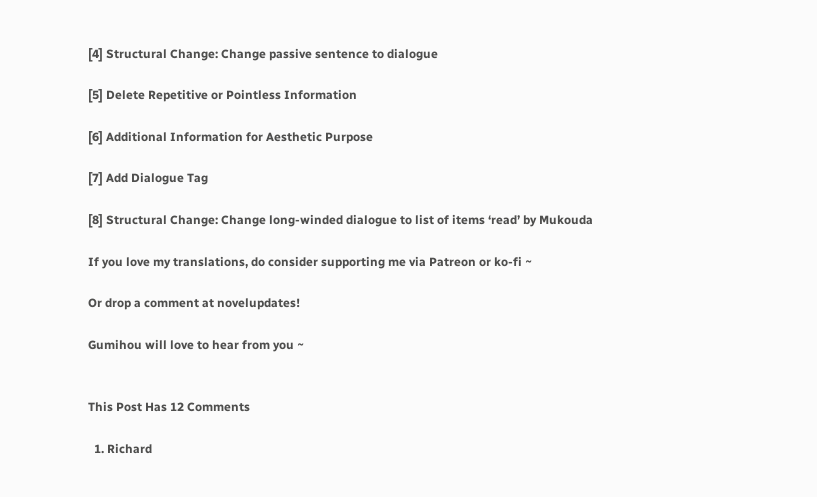[4] Structural Change: Change passive sentence to dialogue

[5] Delete Repetitive or Pointless Information

[6] Additional Information for Aesthetic Purpose

[7] Add Dialogue Tag

[8] Structural Change: Change long-winded dialogue to list of items ‘read’ by Mukouda

If you love my translations, do consider supporting me via Patreon or ko-fi ~

Or drop a comment at novelupdates!

Gumihou will love to hear from you ~


This Post Has 12 Comments

  1. Richard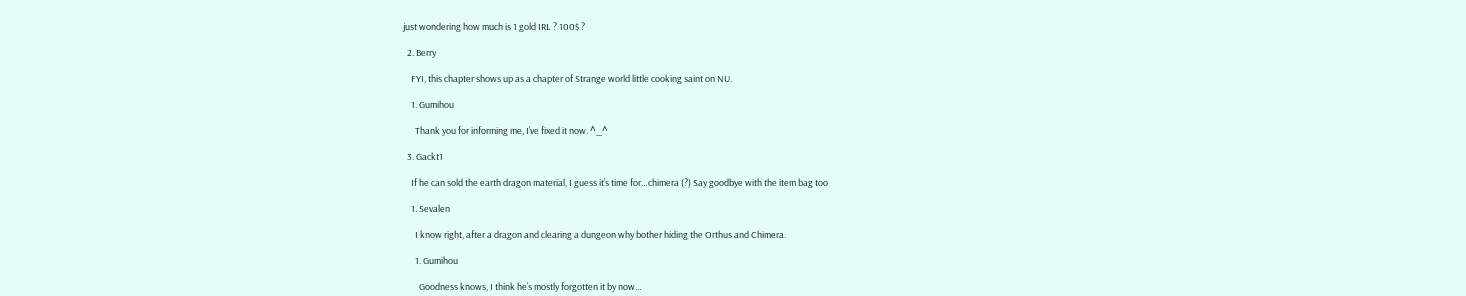just wondering how much is 1 gold IRL ? 100$ ?

  2. Berry

    FYI, this chapter shows up as a chapter of Strange world little cooking saint on NU.

    1. Gumihou

      Thank you for informing me, I’ve fixed it now. ^_^

  3. Gackt1

    If he can sold the earth dragon material, I guess it’s time for…chimera (?) Say goodbye with the item bag too

    1. Sevalen

      I know right, after a dragon and clearing a dungeon why bother hiding the Orthus and Chimera.

      1. Gumihou

        Goodness knows, I think he’s mostly forgotten it by now…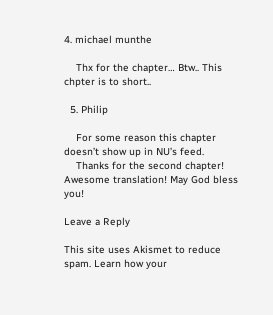4. michael munthe

    Thx for the chapter… Btw.. This chpter is to short..

  5. Philip

    For some reason this chapter doesn’t show up in NU’s feed.
    Thanks for the second chapter! Awesome translation! May God bless you!

Leave a Reply

This site uses Akismet to reduce spam. Learn how your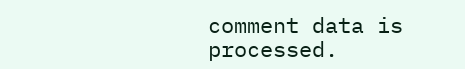comment data is processed.